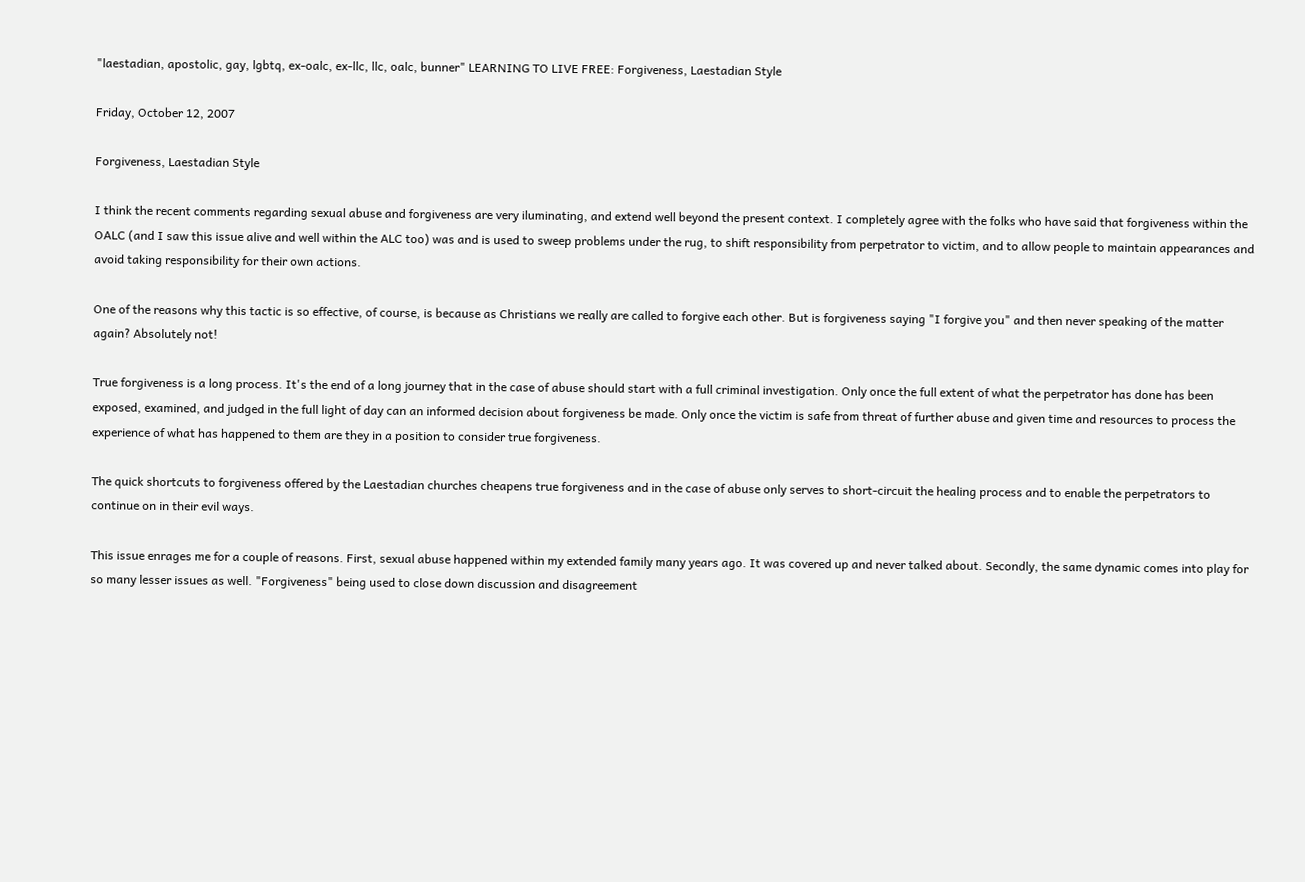"laestadian, apostolic, gay, lgbtq, ex-oalc, ex-llc, llc, oalc, bunner" LEARNING TO LIVE FREE: Forgiveness, Laestadian Style

Friday, October 12, 2007

Forgiveness, Laestadian Style

I think the recent comments regarding sexual abuse and forgiveness are very iluminating, and extend well beyond the present context. I completely agree with the folks who have said that forgiveness within the OALC (and I saw this issue alive and well within the ALC too) was and is used to sweep problems under the rug, to shift responsibility from perpetrator to victim, and to allow people to maintain appearances and avoid taking responsibility for their own actions.

One of the reasons why this tactic is so effective, of course, is because as Christians we really are called to forgive each other. But is forgiveness saying "I forgive you" and then never speaking of the matter again? Absolutely not!

True forgiveness is a long process. It's the end of a long journey that in the case of abuse should start with a full criminal investigation. Only once the full extent of what the perpetrator has done has been exposed, examined, and judged in the full light of day can an informed decision about forgiveness be made. Only once the victim is safe from threat of further abuse and given time and resources to process the experience of what has happened to them are they in a position to consider true forgiveness.

The quick shortcuts to forgiveness offered by the Laestadian churches cheapens true forgiveness and in the case of abuse only serves to short-circuit the healing process and to enable the perpetrators to continue on in their evil ways.

This issue enrages me for a couple of reasons. First, sexual abuse happened within my extended family many years ago. It was covered up and never talked about. Secondly, the same dynamic comes into play for so many lesser issues as well. "Forgiveness" being used to close down discussion and disagreement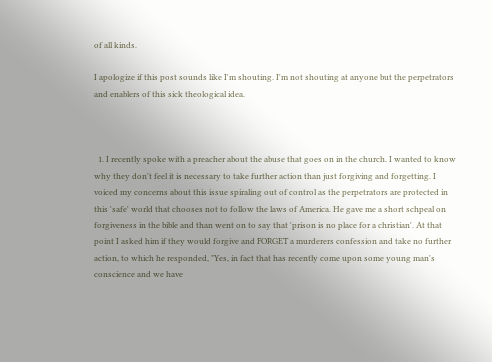of all kinds.

I apologize if this post sounds like I'm shouting. I'm not shouting at anyone but the perpetrators and enablers of this sick theological idea.



  1. I recently spoke with a preacher about the abuse that goes on in the church. I wanted to know why they don't feel it is necessary to take further action than just forgiving and forgetting. I voiced my concerns about this issue spiraling out of control as the perpetrators are protected in this 'safe' world that chooses not to follow the laws of America. He gave me a short schpeal on forgiveness in the bible and than went on to say that 'prison is no place for a christian'. At that point I asked him if they would forgive and FORGET a murderers confession and take no further action, to which he responded, "Yes, in fact that has recently come upon some young man's conscience and we have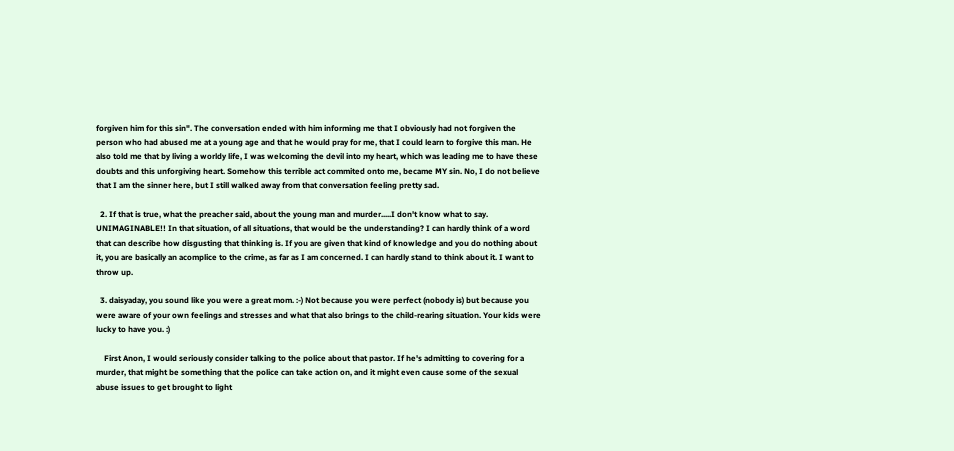forgiven him for this sin". The conversation ended with him informing me that I obviously had not forgiven the person who had abused me at a young age and that he would pray for me, that I could learn to forgive this man. He also told me that by living a worldy life, I was welcoming the devil into my heart, which was leading me to have these doubts and this unforgiving heart. Somehow this terrible act commited onto me, became MY sin. No, I do not believe that I am the sinner here, but I still walked away from that conversation feeling pretty sad.

  2. If that is true, what the preacher said, about the young man and murder.....I don't know what to say. UNIMAGINABLE!! In that situation, of all situations, that would be the understanding? I can hardly think of a word that can describe how disgusting that thinking is. If you are given that kind of knowledge and you do nothing about it, you are basically an acomplice to the crime, as far as I am concerned. I can hardly stand to think about it. I want to throw up.

  3. daisyaday, you sound like you were a great mom. :-) Not because you were perfect (nobody is) but because you were aware of your own feelings and stresses and what that also brings to the child-rearing situation. Your kids were lucky to have you. :)

    First Anon, I would seriously consider talking to the police about that pastor. If he's admitting to covering for a murder, that might be something that the police can take action on, and it might even cause some of the sexual abuse issues to get brought to light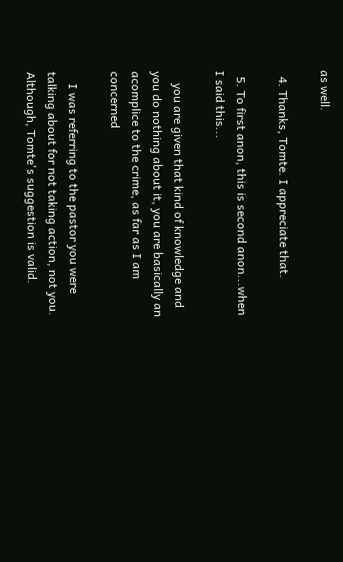as well.

  4. Thanks, Tomte. I appreciate that.

  5. To first anon, this is second anon...when I said this...

    you are given that kind of knowledge and you do nothing about it, you are basically an acomplice to the crime, as far as I am concerned

    I was referring to the pastor you were talking about for not taking action, not you. Although, Tomte's suggestion is valid.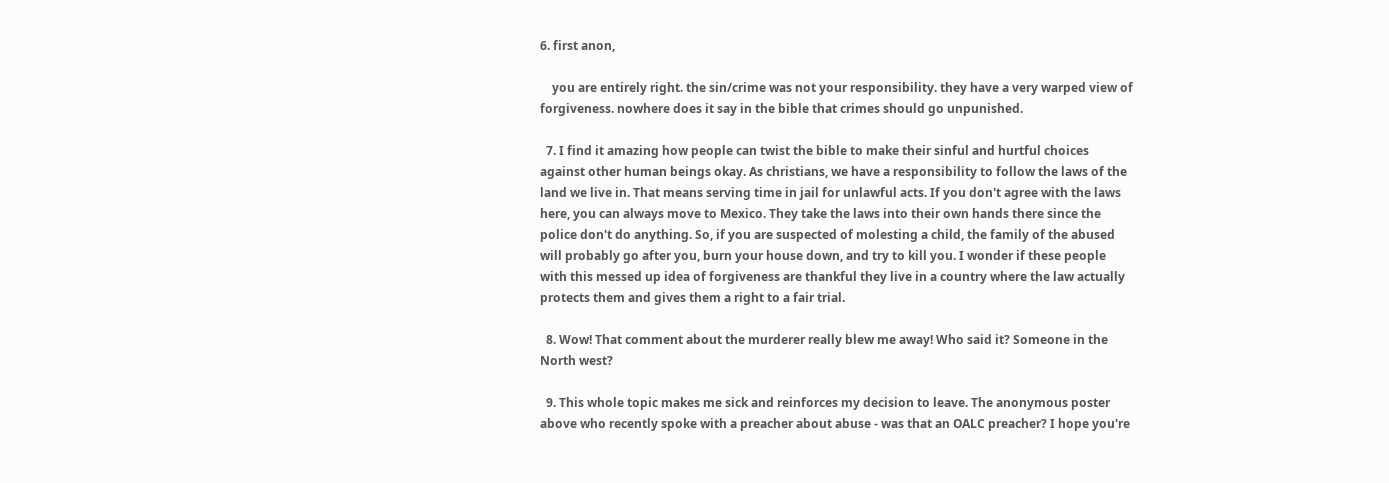6. first anon,

    you are entirely right. the sin/crime was not your responsibility. they have a very warped view of forgiveness. nowhere does it say in the bible that crimes should go unpunished.

  7. I find it amazing how people can twist the bible to make their sinful and hurtful choices against other human beings okay. As christians, we have a responsibility to follow the laws of the land we live in. That means serving time in jail for unlawful acts. If you don't agree with the laws here, you can always move to Mexico. They take the laws into their own hands there since the police don't do anything. So, if you are suspected of molesting a child, the family of the abused will probably go after you, burn your house down, and try to kill you. I wonder if these people with this messed up idea of forgiveness are thankful they live in a country where the law actually protects them and gives them a right to a fair trial.

  8. Wow! That comment about the murderer really blew me away! Who said it? Someone in the North west?

  9. This whole topic makes me sick and reinforces my decision to leave. The anonymous poster above who recently spoke with a preacher about abuse - was that an OALC preacher? I hope you're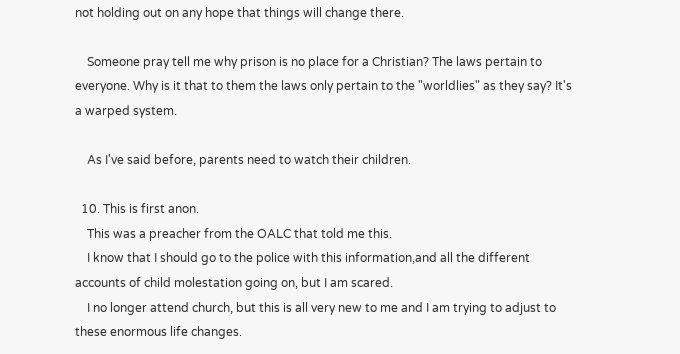not holding out on any hope that things will change there.

    Someone pray tell me why prison is no place for a Christian? The laws pertain to everyone. Why is it that to them the laws only pertain to the "worldlies" as they say? It's a warped system.

    As I've said before, parents need to watch their children.

  10. This is first anon.
    This was a preacher from the OALC that told me this.
    I know that I should go to the police with this information,and all the different accounts of child molestation going on, but I am scared.
    I no longer attend church, but this is all very new to me and I am trying to adjust to these enormous life changes.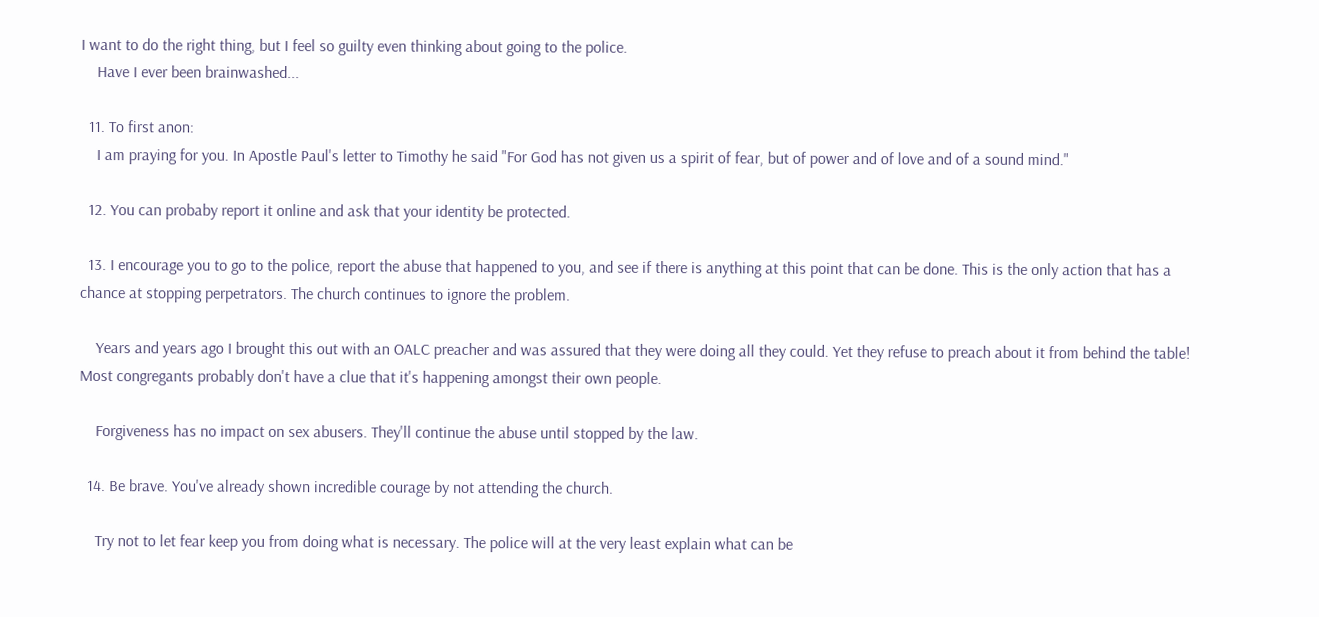I want to do the right thing, but I feel so guilty even thinking about going to the police.
    Have I ever been brainwashed...

  11. To first anon:
    I am praying for you. In Apostle Paul's letter to Timothy he said "For God has not given us a spirit of fear, but of power and of love and of a sound mind."

  12. You can probaby report it online and ask that your identity be protected.

  13. I encourage you to go to the police, report the abuse that happened to you, and see if there is anything at this point that can be done. This is the only action that has a chance at stopping perpetrators. The church continues to ignore the problem.

    Years and years ago I brought this out with an OALC preacher and was assured that they were doing all they could. Yet they refuse to preach about it from behind the table! Most congregants probably don't have a clue that it's happening amongst their own people.

    Forgiveness has no impact on sex abusers. They'll continue the abuse until stopped by the law.

  14. Be brave. You've already shown incredible courage by not attending the church.

    Try not to let fear keep you from doing what is necessary. The police will at the very least explain what can be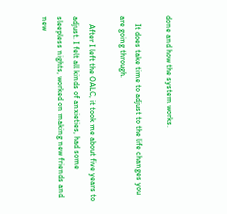done and how the system works.

    It does take time to adjust to the life changes you are going through.

    After I left the OALC, it took me about five years to adjust. I felt all kinds of anxieties, had some sleepless nights, worked on making new friends and new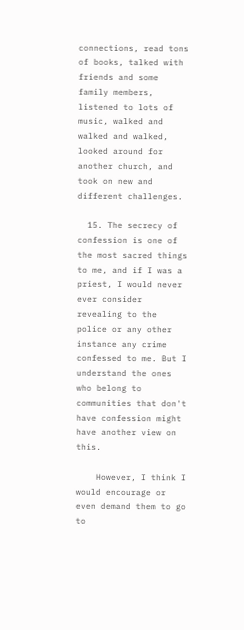connections, read tons of books, talked with friends and some family members, listened to lots of music, walked and walked and walked, looked around for another church, and took on new and different challenges.

  15. The secrecy of confession is one of the most sacred things to me, and if I was a priest, I would never ever consider revealing to the police or any other instance any crime confessed to me. But I understand the ones who belong to communities that don't have confession might have another view on this.

    However, I think I would encourage or even demand them to go to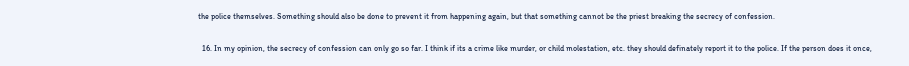the police themselves. Something should also be done to prevent it from happening again, but that something cannot be the priest breaking the secrecy of confession.

  16. In my opinion, the secrecy of confession can only go so far. I think if its a crime like murder, or child molestation, etc. they should definately report it to the police. If the person does it once,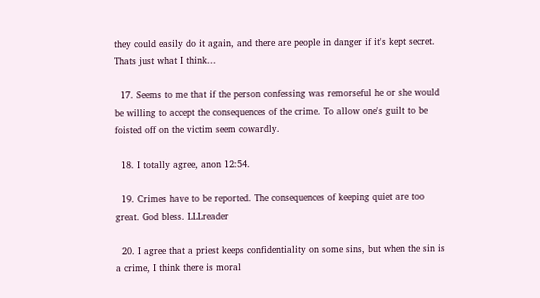they could easily do it again, and there are people in danger if it's kept secret. Thats just what I think...

  17. Seems to me that if the person confessing was remorseful he or she would be willing to accept the consequences of the crime. To allow one's guilt to be foisted off on the victim seem cowardly.

  18. I totally agree, anon 12:54.

  19. Crimes have to be reported. The consequences of keeping quiet are too great. God bless. LLLreader

  20. I agree that a priest keeps confidentiality on some sins, but when the sin is a crime, I think there is moral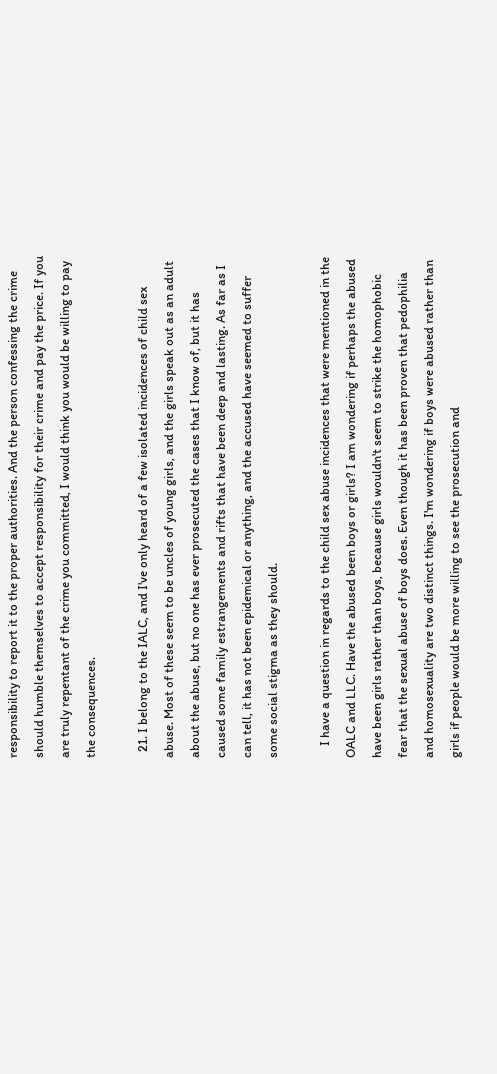responsibility to report it to the proper authorities. And the person confessing the crime should humble themselves to accept responsibility for their crime and pay the price. If you are truly repentant of the crime you committed, I would think you would be willing to pay the consequences.

  21. I belong to the IALC, and I've only heard of a few isolated incidences of child sex abuse. Most of these seem to be uncles of young girls, and the girls speak out as an adult about the abuse, but no one has ever prosecuted the cases that I know of, but it has caused some family estrangements and rifts that have been deep and lasting. As far as I can tell, it has not been epidemical or anything, and the accused have seemed to suffer some social stigma as they should.

    I have a question in regards to the child sex abuse incidences that were mentioned in the OALC and LLC. Have the abused been boys or girls? I am wondering if perhaps the abused have been girls rather than boys, because girls wouldn't seem to strike the homophobic fear that the sexual abuse of boys does. Even though it has been proven that pedophilia and homosexuality are two distinct things. I'm wondering if boys were abused rather than girls if people would be more willing to see the prosecution and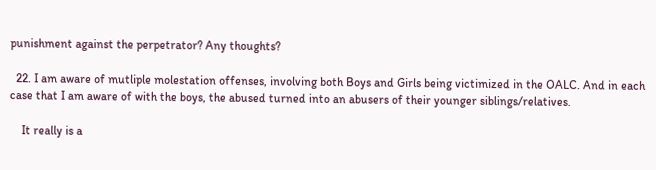punishment against the perpetrator? Any thoughts?

  22. I am aware of mutliple molestation offenses, involving both Boys and Girls being victimized in the OALC. And in each case that I am aware of with the boys, the abused turned into an abusers of their younger siblings/relatives.

    It really is a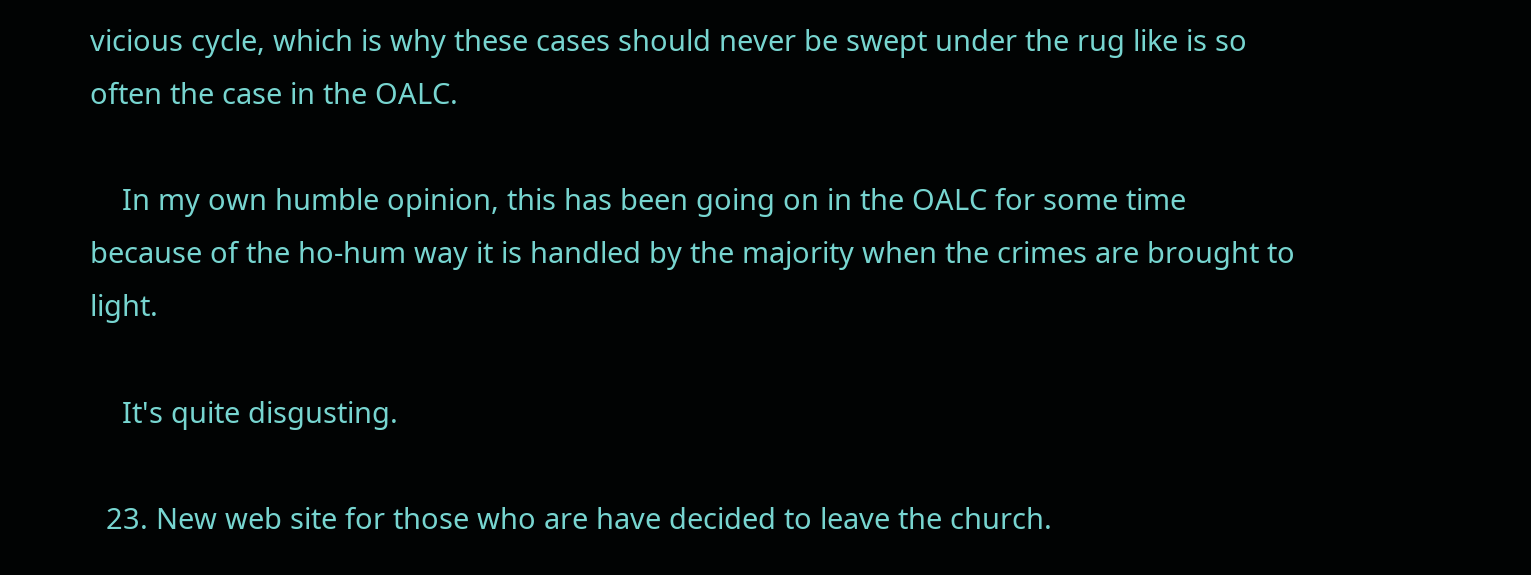vicious cycle, which is why these cases should never be swept under the rug like is so often the case in the OALC.

    In my own humble opinion, this has been going on in the OALC for some time because of the ho-hum way it is handled by the majority when the crimes are brought to light.

    It's quite disgusting.

  23. New web site for those who are have decided to leave the church.